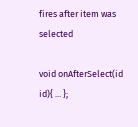fires after item was selected

void onAfterSelect(id id){ ... };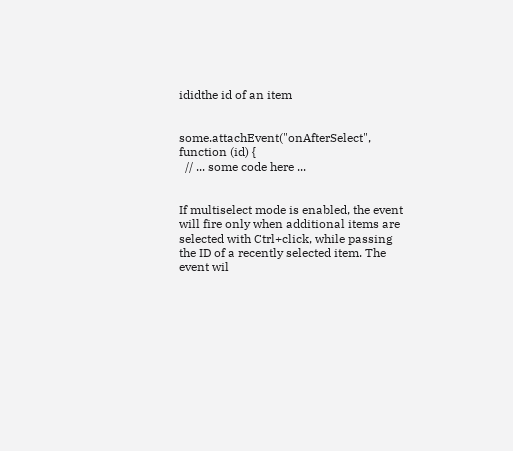ididthe id of an item


some.attachEvent("onAfterSelect", function (id) {
  // ... some code here ...


If multiselect mode is enabled, the event will fire only when additional items are selected with Ctrl+click, while passing the ID of a recently selected item. The event wil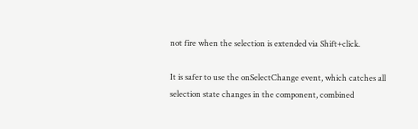not fire when the selection is extended via Shift+click.

It is safer to use the onSelectChange event, which catches all selection state changes in the component, combined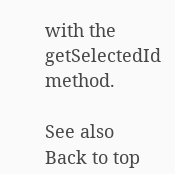with the getSelectedId method.

See also
Back to top